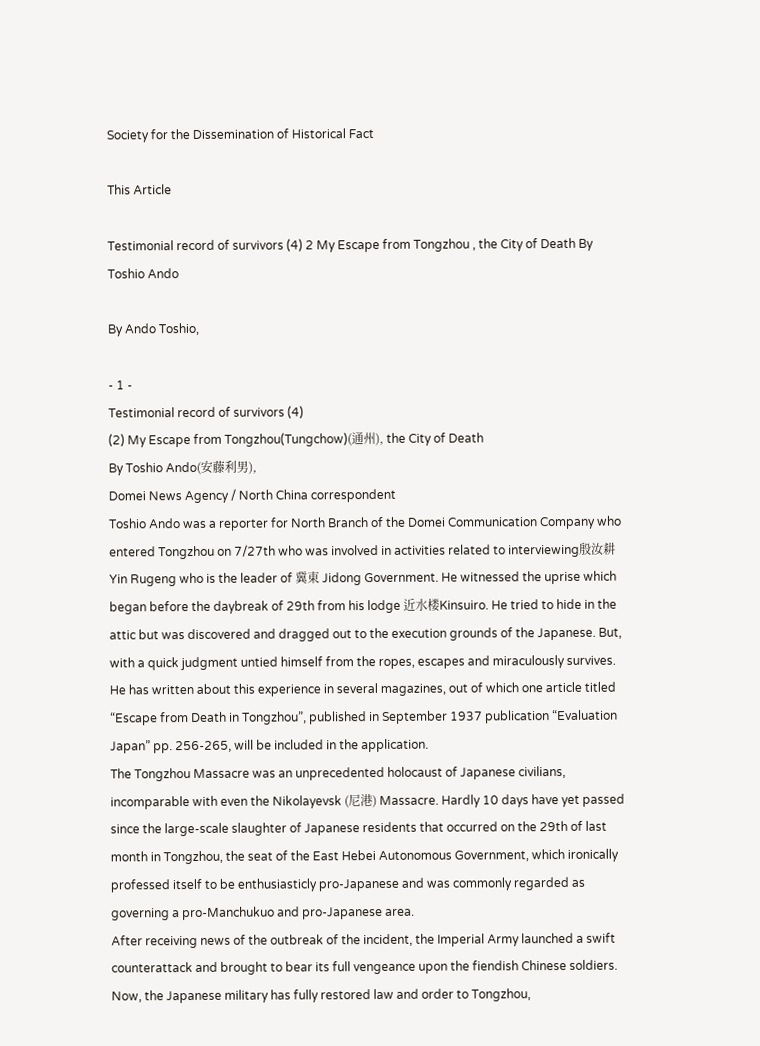Society for the Dissemination of Historical Fact

This Article

Testimonial record of survivors (4) 2 My Escape from Tongzhou , the City of Death By Toshio Ando

By Ando Toshio,

- 1 -
Testimonial record of survivors (4)
(2) My Escape from Tongzhou(Tungchow)(通州), the City of Death
By Toshio Ando(安藤利男),
Domei News Agency / North China correspondent
Toshio Ando was a reporter for North Branch of the Domei Communication Company who entered Tongzhou on 7/27th who was involved in activities related to interviewing殷汝耕Yin Rugeng who is the leader of 冀東 Jidong Government. He witnessed the uprise which began before the daybreak of 29th from his lodge 近水楼Kinsuiro. He tried to hide in the attic but was discovered and dragged out to the execution grounds of the Japanese. But, with a quick judgment untied himself from the ropes, escapes and miraculously survives. He has written about this experience in several magazines, out of which one article titled “Escape from Death in Tongzhou”, published in September 1937 publication “Evaluation Japan” pp. 256-265, will be included in the application.
The Tongzhou Massacre was an unprecedented holocaust of Japanese civilians, incomparable with even the Nikolayevsk (尼港) Massacre. Hardly 10 days have yet passed since the large-scale slaughter of Japanese residents that occurred on the 29th of last month in Tongzhou, the seat of the East Hebei Autonomous Government, which ironically professed itself to be enthusiasticly pro-Japanese and was commonly regarded as governing a pro-Manchukuo and pro-Japanese area.
After receiving news of the outbreak of the incident, the Imperial Army launched a swift counterattack and brought to bear its full vengeance upon the fiendish Chinese soldiers. Now, the Japanese military has fully restored law and order to Tongzhou,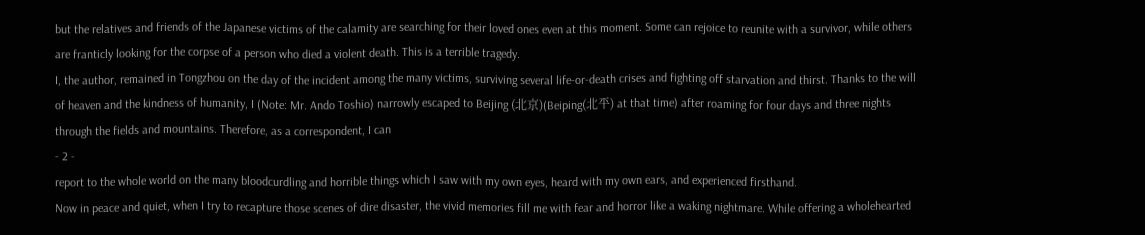but the relatives and friends of the Japanese victims of the calamity are searching for their loved ones even at this moment. Some can rejoice to reunite with a survivor, while others are franticly looking for the corpse of a person who died a violent death. This is a terrible tragedy.
I, the author, remained in Tongzhou on the day of the incident among the many victims, surviving several life-or-death crises and fighting off starvation and thirst. Thanks to the will of heaven and the kindness of humanity, I (Note: Mr. Ando Toshio) narrowly escaped to Beijing (北京)(Beiping(北平) at that time) after roaming for four days and three nights through the fields and mountains. Therefore, as a correspondent, I can
- 2 -
report to the whole world on the many bloodcurdling and horrible things which I saw with my own eyes, heard with my own ears, and experienced firsthand.
Now in peace and quiet, when I try to recapture those scenes of dire disaster, the vivid memories fill me with fear and horror like a waking nightmare. While offering a wholehearted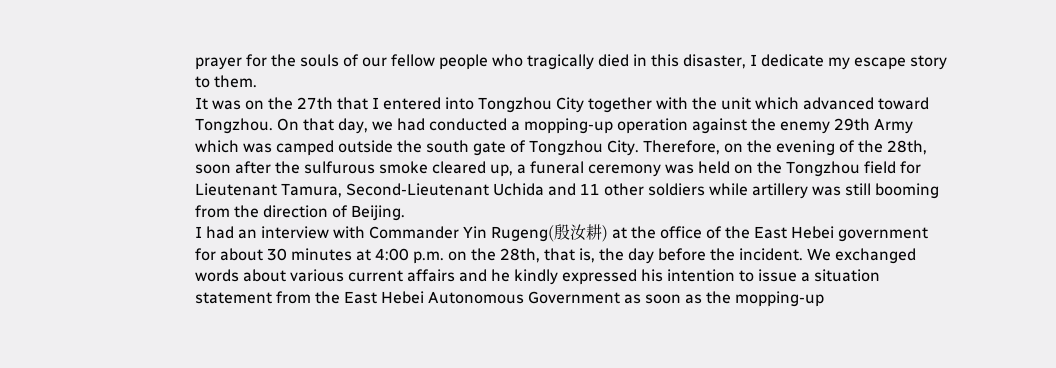prayer for the souls of our fellow people who tragically died in this disaster, I dedicate my escape story to them.
It was on the 27th that I entered into Tongzhou City together with the unit which advanced toward Tongzhou. On that day, we had conducted a mopping-up operation against the enemy 29th Army which was camped outside the south gate of Tongzhou City. Therefore, on the evening of the 28th, soon after the sulfurous smoke cleared up, a funeral ceremony was held on the Tongzhou field for Lieutenant Tamura, Second-Lieutenant Uchida and 11 other soldiers while artillery was still booming from the direction of Beijing.
I had an interview with Commander Yin Rugeng(殷汝耕) at the office of the East Hebei government for about 30 minutes at 4:00 p.m. on the 28th, that is, the day before the incident. We exchanged words about various current affairs and he kindly expressed his intention to issue a situation statement from the East Hebei Autonomous Government as soon as the mopping-up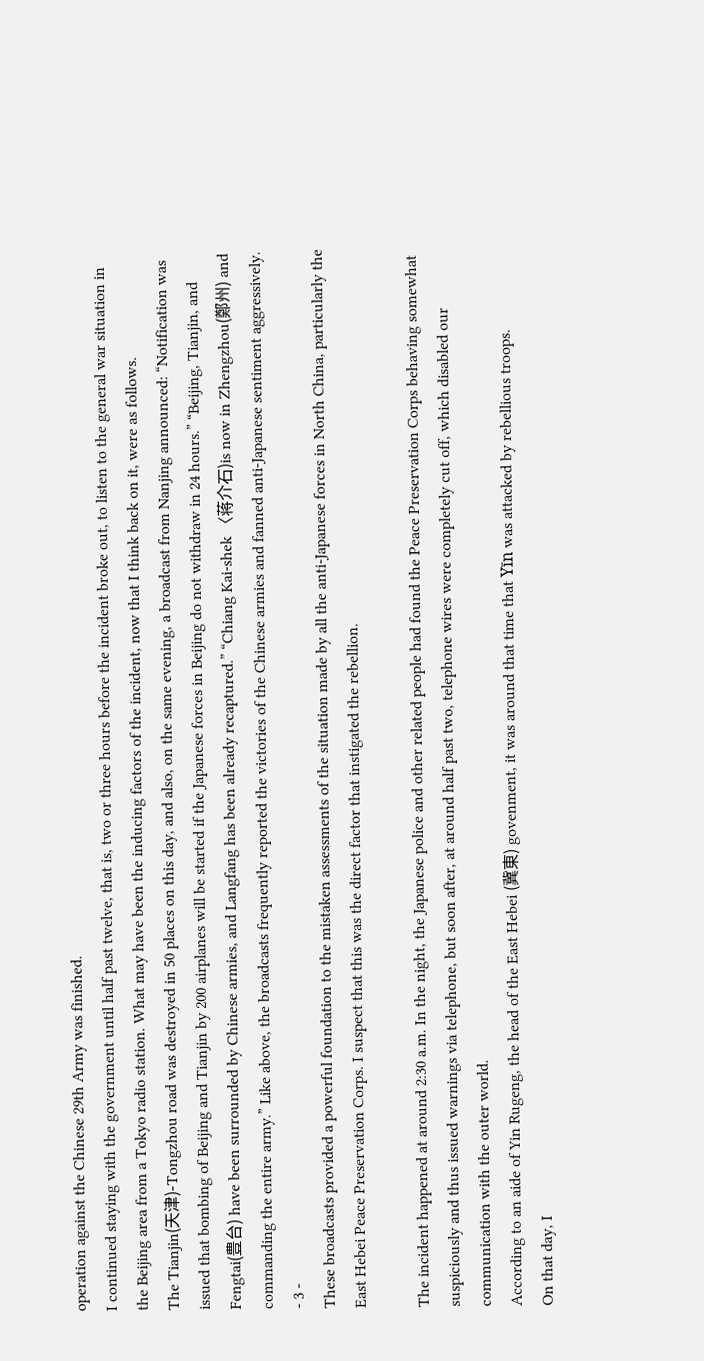operation against the Chinese 29th Army was finished.
I continued staying with the government until half past twelve, that is, two or three hours before the incident broke out, to listen to the general war situation in the Beijing area from a Tokyo radio station. What may have been the inducing factors of the incident, now that I think back on it, were as follows.
The Tianjin(天津)-Tongzhou road was destroyed in 50 places on this day, and also, on the same evening, a broadcast from Nanjing announced: “Notification was issued that bombing of Beijing and Tianjin by 200 airplanes will be started if the Japanese forces in Beijing do not withdraw in 24 hours.” “Beijing, Tianjin, and Fengtai(豊台) have been surrounded by Chinese armies, and Langfang has been already recaptured.” “Chiang Kai-shek 〈蒋介石)is now in Zhengzhou(鄭州) and commanding the entire army.” Like above, the broadcasts frequently reported the victories of the Chinese armies and fanned anti-Japanese sentiment aggressively.
- 3 -
These broadcasts provided a powerful foundation to the mistaken assessments of the situation made by all the anti-Japanese forces in North China, particularly the East Hebei Peace Preservation Corps. I suspect that this was the direct factor that instigated the rebellion.

The incident happened at around 2:30 a.m. In the night, the Japanese police and other related people had found the Peace Preservation Corps behaving somewhat suspiciously and thus issued warnings via telephone, but soon after, at around half past two, telephone wires were completely cut off, which disabled our communication with the outer world.
According to an aide of Yin Rugeng, the head of the East Hebei (冀東) govenment, it was around that time that Yīn was attacked by rebellious troops.
On that day, I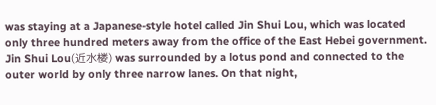was staying at a Japanese-style hotel called Jin Shui Lou, which was located only three hundred meters away from the office of the East Hebei government. Jin Shui Lou(近水楼) was surrounded by a lotus pond and connected to the outer world by only three narrow lanes. On that night,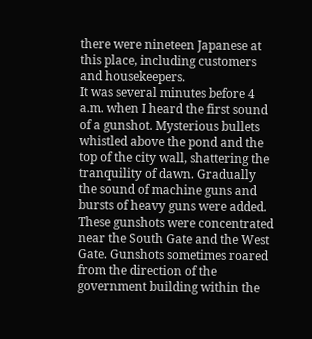there were nineteen Japanese at this place, including customers and housekeepers.
It was several minutes before 4 a.m. when I heard the first sound of a gunshot. Mysterious bullets whistled above the pond and the top of the city wall, shattering the tranquility of dawn. Gradually the sound of machine guns and bursts of heavy guns were added. These gunshots were concentrated near the South Gate and the West Gate. Gunshots sometimes roared from the direction of the government building within the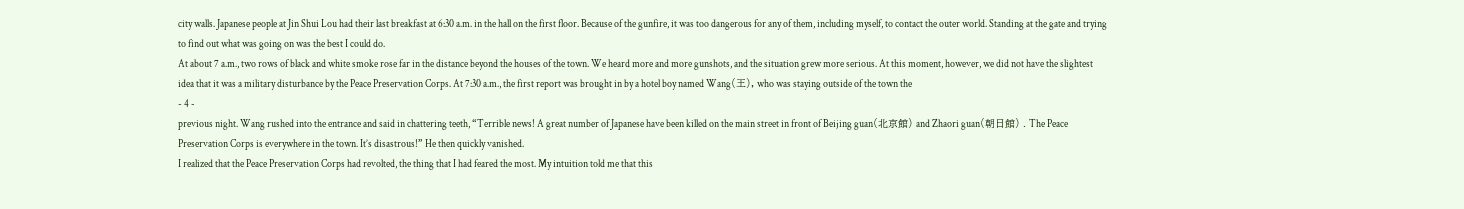city walls. Japanese people at Jin Shui Lou had their last breakfast at 6:30 a.m. in the hall on the first floor. Because of the gunfire, it was too dangerous for any of them, including myself, to contact the outer world. Standing at the gate and trying to find out what was going on was the best I could do.
At about 7 a.m., two rows of black and white smoke rose far in the distance beyond the houses of the town. We heard more and more gunshots, and the situation grew more serious. At this moment, however, we did not have the slightest idea that it was a military disturbance by the Peace Preservation Corps. At 7:30 a.m., the first report was brought in by a hotel boy named Wang(王), who was staying outside of the town the
- 4 -
previous night. Wang rushed into the entrance and said in chattering teeth, “Terrible news! A great number of Japanese have been killed on the main street in front of Beijing guan(北京館) and Zhaori guan(朝日館) . The Peace Preservation Corps is everywhere in the town. It’s disastrous!” He then quickly vanished.
I realized that the Peace Preservation Corps had revolted, the thing that I had feared the most. My intuition told me that this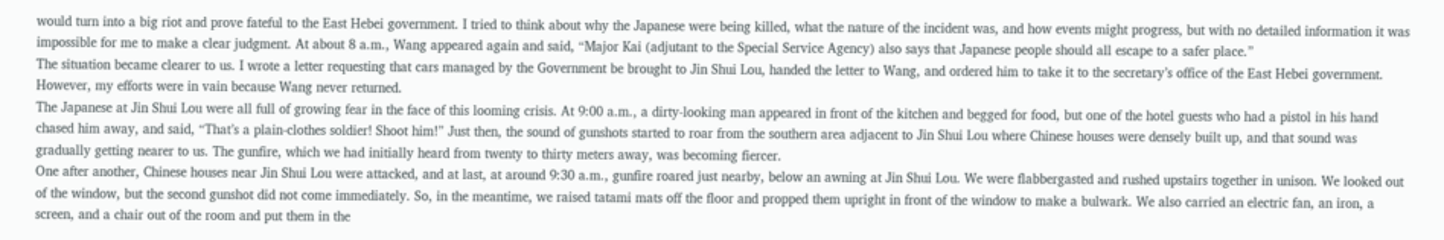would turn into a big riot and prove fateful to the East Hebei government. I tried to think about why the Japanese were being killed, what the nature of the incident was, and how events might progress, but with no detailed information it was impossible for me to make a clear judgment. At about 8 a.m., Wang appeared again and said, “Major Kai (adjutant to the Special Service Agency) also says that Japanese people should all escape to a safer place.”
The situation became clearer to us. I wrote a letter requesting that cars managed by the Government be brought to Jin Shui Lou, handed the letter to Wang, and ordered him to take it to the secretary’s office of the East Hebei government. However, my efforts were in vain because Wang never returned.
The Japanese at Jin Shui Lou were all full of growing fear in the face of this looming crisis. At 9:00 a.m., a dirty-looking man appeared in front of the kitchen and begged for food, but one of the hotel guests who had a pistol in his hand chased him away, and said, “That’s a plain-clothes soldier! Shoot him!” Just then, the sound of gunshots started to roar from the southern area adjacent to Jin Shui Lou where Chinese houses were densely built up, and that sound was gradually getting nearer to us. The gunfire, which we had initially heard from twenty to thirty meters away, was becoming fiercer.
One after another, Chinese houses near Jin Shui Lou were attacked, and at last, at around 9:30 a.m., gunfire roared just nearby, below an awning at Jin Shui Lou. We were flabbergasted and rushed upstairs together in unison. We looked out of the window, but the second gunshot did not come immediately. So, in the meantime, we raised tatami mats off the floor and propped them upright in front of the window to make a bulwark. We also carried an electric fan, an iron, a screen, and a chair out of the room and put them in the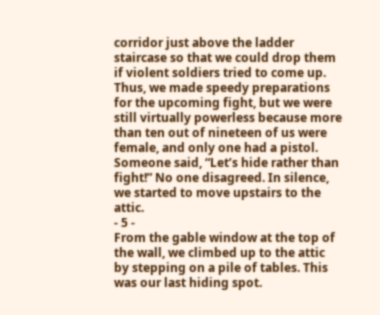corridor just above the ladder staircase so that we could drop them if violent soldiers tried to come up. Thus, we made speedy preparations for the upcoming fight, but we were still virtually powerless because more than ten out of nineteen of us were female, and only one had a pistol. Someone said, “Let’s hide rather than fight!” No one disagreed. In silence, we started to move upstairs to the attic.
- 5 -
From the gable window at the top of the wall, we climbed up to the attic by stepping on a pile of tables. This was our last hiding spot.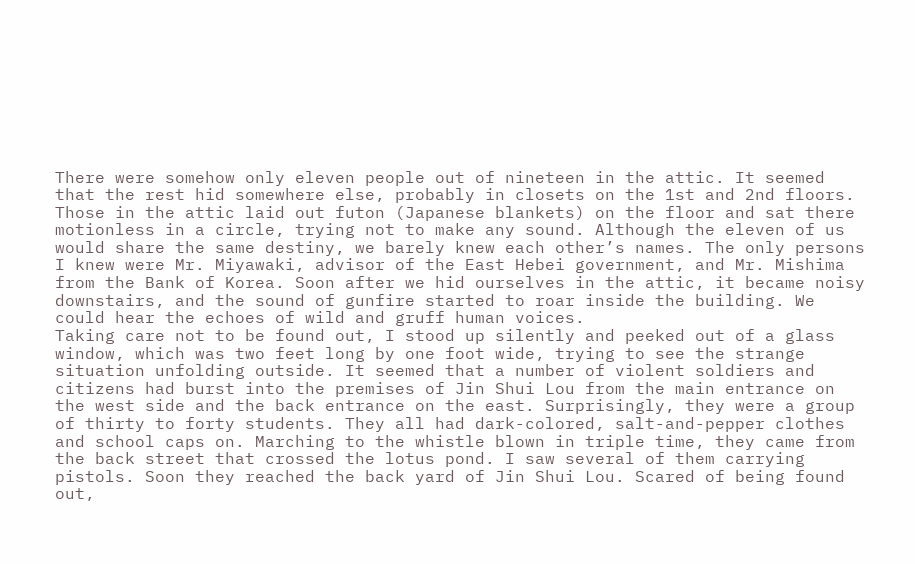There were somehow only eleven people out of nineteen in the attic. It seemed that the rest hid somewhere else, probably in closets on the 1st and 2nd floors. Those in the attic laid out futon (Japanese blankets) on the floor and sat there motionless in a circle, trying not to make any sound. Although the eleven of us would share the same destiny, we barely knew each other’s names. The only persons I knew were Mr. Miyawaki, advisor of the East Hebei government, and Mr. Mishima from the Bank of Korea. Soon after we hid ourselves in the attic, it became noisy downstairs, and the sound of gunfire started to roar inside the building. We could hear the echoes of wild and gruff human voices.
Taking care not to be found out, I stood up silently and peeked out of a glass window, which was two feet long by one foot wide, trying to see the strange situation unfolding outside. It seemed that a number of violent soldiers and citizens had burst into the premises of Jin Shui Lou from the main entrance on the west side and the back entrance on the east. Surprisingly, they were a group of thirty to forty students. They all had dark-colored, salt-and-pepper clothes and school caps on. Marching to the whistle blown in triple time, they came from the back street that crossed the lotus pond. I saw several of them carrying pistols. Soon they reached the back yard of Jin Shui Lou. Scared of being found out,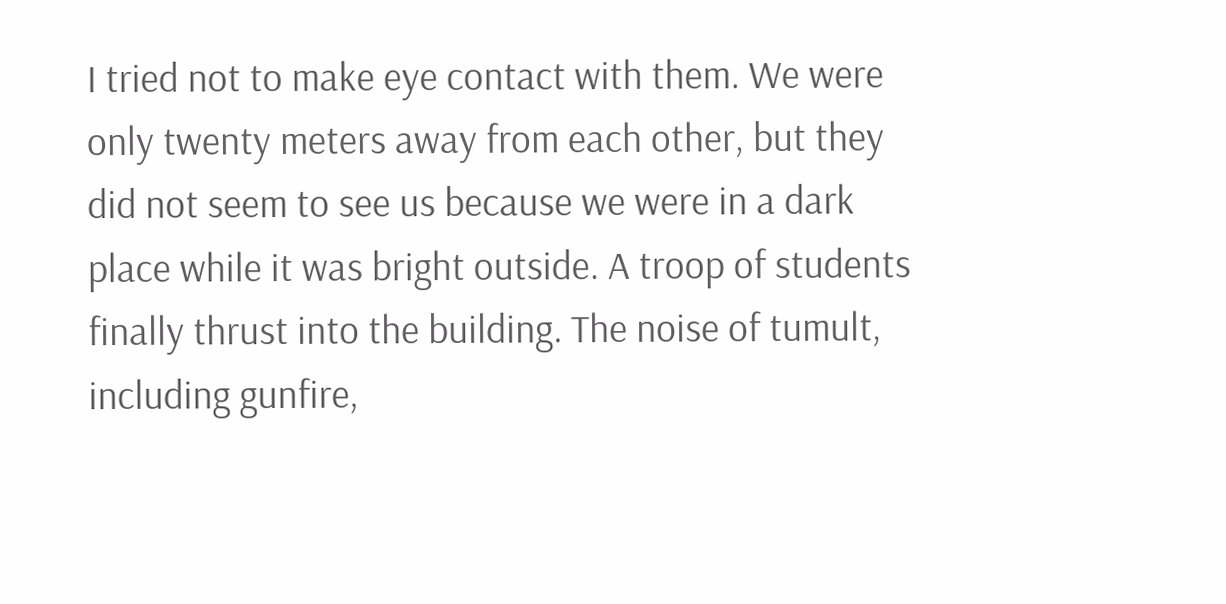I tried not to make eye contact with them. We were only twenty meters away from each other, but they did not seem to see us because we were in a dark place while it was bright outside. A troop of students finally thrust into the building. The noise of tumult, including gunfire,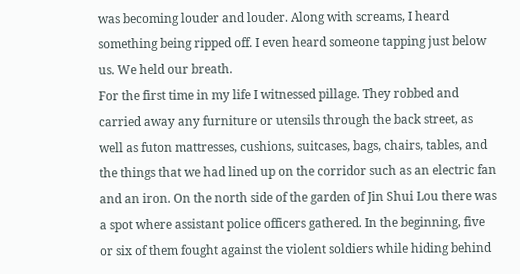was becoming louder and louder. Along with screams, I heard something being ripped off. I even heard someone tapping just below us. We held our breath.
For the first time in my life I witnessed pillage. They robbed and carried away any furniture or utensils through the back street, as well as futon mattresses, cushions, suitcases, bags, chairs, tables, and the things that we had lined up on the corridor such as an electric fan and an iron. On the north side of the garden of Jin Shui Lou there was a spot where assistant police officers gathered. In the beginning, five or six of them fought against the violent soldiers while hiding behind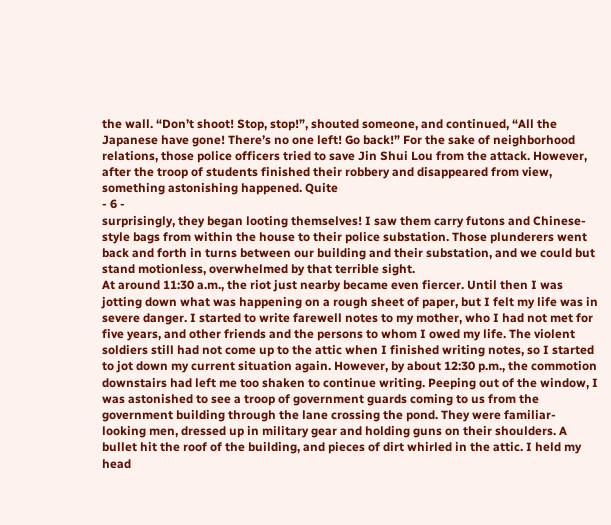the wall. “Don’t shoot! Stop, stop!”, shouted someone, and continued, “All the Japanese have gone! There’s no one left! Go back!” For the sake of neighborhood relations, those police officers tried to save Jin Shui Lou from the attack. However, after the troop of students finished their robbery and disappeared from view, something astonishing happened. Quite
- 6 -
surprisingly, they began looting themselves! I saw them carry futons and Chinese-style bags from within the house to their police substation. Those plunderers went back and forth in turns between our building and their substation, and we could but stand motionless, overwhelmed by that terrible sight.
At around 11:30 a.m., the riot just nearby became even fiercer. Until then I was jotting down what was happening on a rough sheet of paper, but I felt my life was in severe danger. I started to write farewell notes to my mother, who I had not met for five years, and other friends and the persons to whom I owed my life. The violent soldiers still had not come up to the attic when I finished writing notes, so I started to jot down my current situation again. However, by about 12:30 p.m., the commotion downstairs had left me too shaken to continue writing. Peeping out of the window, I was astonished to see a troop of government guards coming to us from the government building through the lane crossing the pond. They were familiar-looking men, dressed up in military gear and holding guns on their shoulders. A bullet hit the roof of the building, and pieces of dirt whirled in the attic. I held my head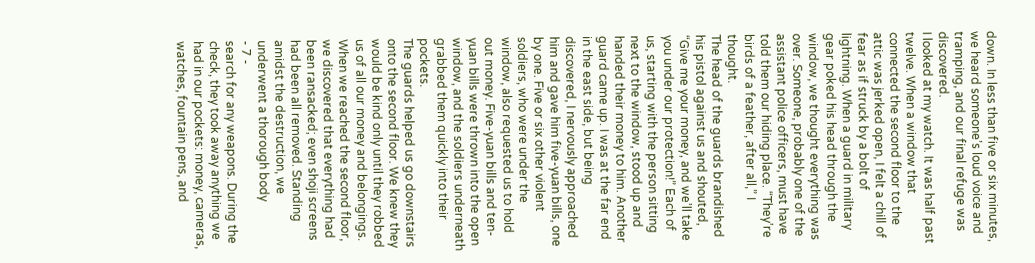down. In less than five or six minutes, we heard someone’s loud voice and tramping, and our final refuge was discovered.
I looked at my watch. It was half past twelve. When a window that connected the second floor to the attic was jerked open, I felt a chill of fear as if struck by a bolt of lightning. When a guard in military gear poked his head through the window, we thought everything was over. Someone, probably one of the assistant police officers, must have told them our hiding place. “They’re birds of a feather, after all,” I thought.
The head of the guards brandished his pistol against us and shouted, “Give me your money, and we’ll take you under our protection!” Each of us, starting with the person sitting next to the window, stood up and handed their money to him. Another guard came up. I was at the far end in the east side, but being discovered, I nervously approached him and gave him five-yuan bills, one by one. Five or six other violent soldiers, who were under the window, also requested us to hold out money. Five-yuan bills and ten-yuan bills were thrown into the open window, and the soldiers underneath grabbed them quickly into their pockets.
The guards helped us go downstairs onto the second floor. We knew they would be kind only until they robbed us of all our money and belongings. When we reached the second floor, we discovered that everything had been ransacked; even shoji screens had been all removed. Standing amidst the destruction, we underwent a thorough body
- 7 -
search for any weapons. During the check, they took away anything we had in our pockets: money, cameras, watches, fountain pens, and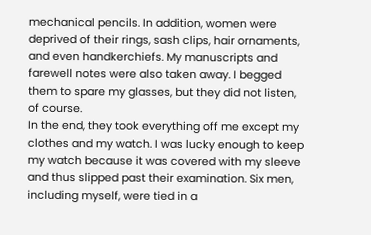mechanical pencils. In addition, women were deprived of their rings, sash clips, hair ornaments, and even handkerchiefs. My manuscripts and farewell notes were also taken away. I begged them to spare my glasses, but they did not listen, of course.
In the end, they took everything off me except my clothes and my watch. I was lucky enough to keep my watch because it was covered with my sleeve and thus slipped past their examination. Six men, including myself, were tied in a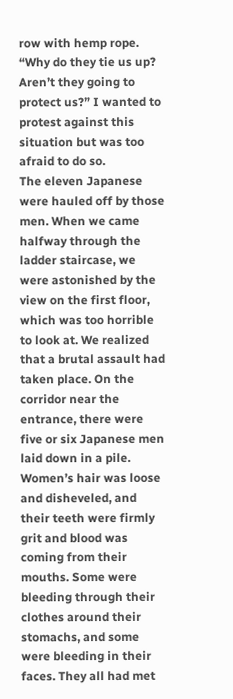row with hemp rope. “Why do they tie us up? Aren’t they going to protect us?” I wanted to protest against this situation but was too afraid to do so.
The eleven Japanese were hauled off by those men. When we came halfway through the ladder staircase, we were astonished by the view on the first floor, which was too horrible to look at. We realized that a brutal assault had taken place. On the corridor near the entrance, there were five or six Japanese men laid down in a pile. Women’s hair was loose and disheveled, and their teeth were firmly grit and blood was coming from their mouths. Some were bleeding through their clothes around their stomachs, and some were bleeding in their faces. They all had met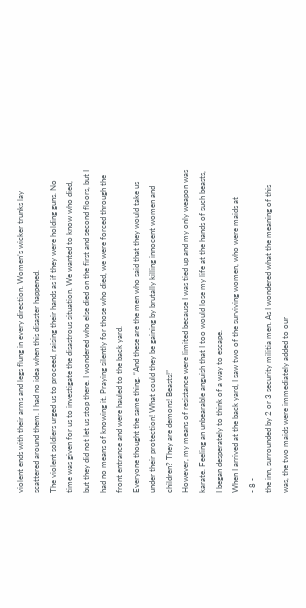violent ends with their arms and legs flung in every direction. Women’s wicker trunks lay scattered around them. I had no idea when this disaster happened.
The violent soldiers urged us to proceed, raising their hands as if they were holding guns. No time was given for us to investigate the disastrous situation. We wanted to know who died, but they did not let us stop there. I wondered who else died on the first and second floors, but I had no means of knowing it. Praying silently for those who died, we were forced through the front entrance and were hauled to the back yard.
Everyone thought the same thing. “And these are the men who said that they would take us under their protection! What could they be gaining by brutally killing innocent women and children? They are demons! Beasts!”
However, my means of resistance were limited because I was tied up and my only weapon was karate. Feeling an unbearable anguish that I too would lose my life at the hands of such beasts, I began desperately to think of a way to escape.
When I arrived at the back yard, I saw two of the surviving women, who were maids at
- 8 -
the inn, surrounded by 2 or 3 security militia men. As I wondered what the meaning of this was, the two maids were immediately added to our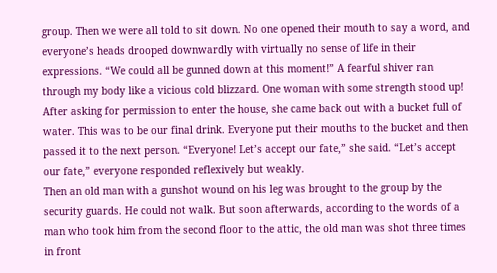group. Then we were all told to sit down. No one opened their mouth to say a word, and everyone’s heads drooped downwardly with virtually no sense of life in their expressions. “We could all be gunned down at this moment!” A fearful shiver ran through my body like a vicious cold blizzard. One woman with some strength stood up! After asking for permission to enter the house, she came back out with a bucket full of water. This was to be our final drink. Everyone put their mouths to the bucket and then passed it to the next person. “Everyone! Let’s accept our fate,” she said. “Let’s accept our fate,” everyone responded reflexively but weakly.
Then an old man with a gunshot wound on his leg was brought to the group by the security guards. He could not walk. But soon afterwards, according to the words of a man who took him from the second floor to the attic, the old man was shot three times in front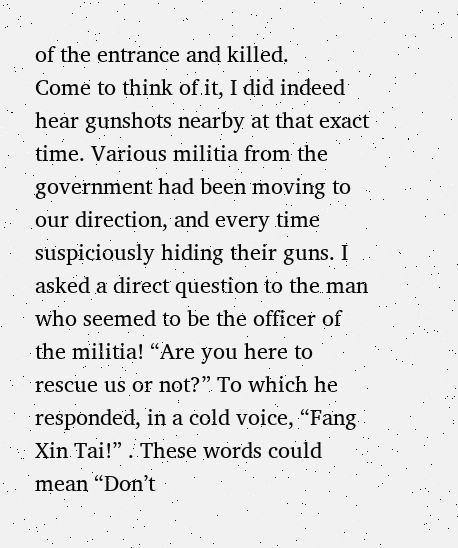of the entrance and killed.
Come to think of it, I did indeed hear gunshots nearby at that exact time. Various militia from the government had been moving to our direction, and every time suspiciously hiding their guns. I asked a direct question to the man who seemed to be the officer of the militia! “Are you here to rescue us or not?” To which he responded, in a cold voice, “Fang Xin Tai!” . These words could mean “Don’t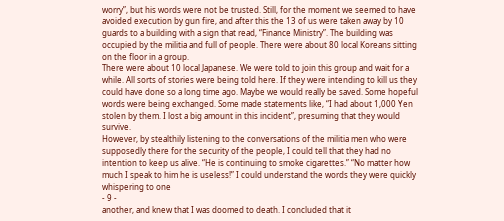worry”, but his words were not be trusted. Still, for the moment we seemed to have avoided execution by gun fire, and after this the 13 of us were taken away by 10 guards to a building with a sign that read, “Finance Ministry”. The building was occupied by the militia and full of people. There were about 80 local Koreans sitting on the floor in a group.
There were about 10 local Japanese. We were told to join this group and wait for a while. All sorts of stories were being told here. If they were intending to kill us they could have done so a long time ago. Maybe we would really be saved. Some hopeful words were being exchanged. Some made statements like, “I had about 1,000 Yen stolen by them. I lost a big amount in this incident”, presuming that they would survive.
However, by stealthily listening to the conversations of the militia men who were supposedly there for the security of the people, I could tell that they had no intention to keep us alive. “He is continuing to smoke cigarettes.” “No matter how much I speak to him he is useless!” I could understand the words they were quickly whispering to one
- 9 -
another, and knew that I was doomed to death. I concluded that it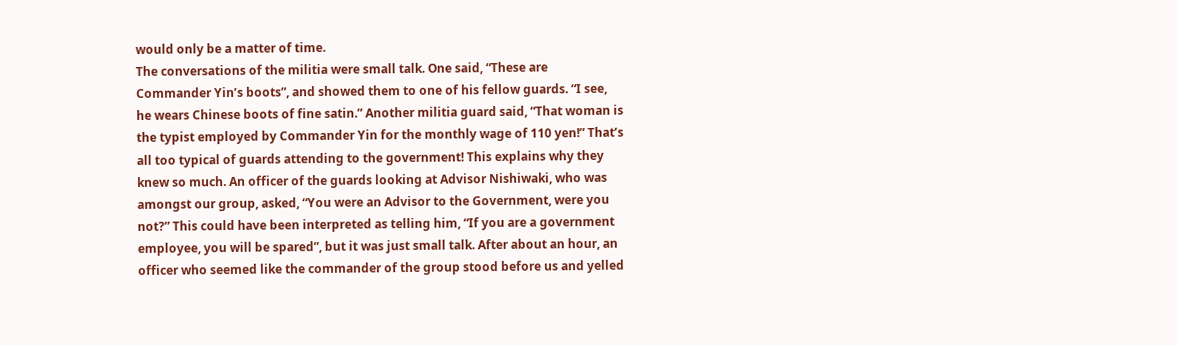would only be a matter of time.
The conversations of the militia were small talk. One said, “These are Commander Yin’s boots”, and showed them to one of his fellow guards. “I see, he wears Chinese boots of fine satin.” Another militia guard said, “That woman is the typist employed by Commander Yin for the monthly wage of 110 yen!” That’s all too typical of guards attending to the government! This explains why they knew so much. An officer of the guards looking at Advisor Nishiwaki, who was amongst our group, asked, “You were an Advisor to the Government, were you not?” This could have been interpreted as telling him, “If you are a government employee, you will be spared”, but it was just small talk. After about an hour, an officer who seemed like the commander of the group stood before us and yelled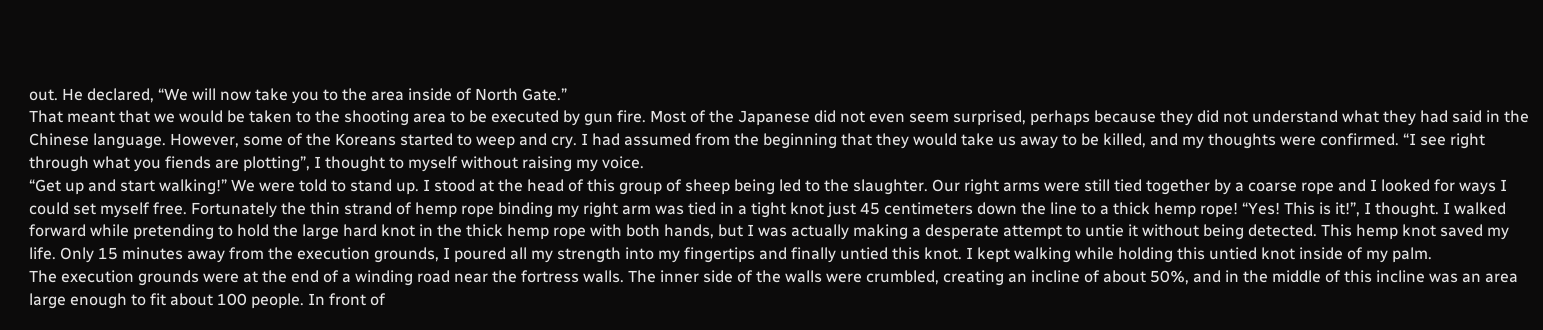out. He declared, “We will now take you to the area inside of North Gate.”
That meant that we would be taken to the shooting area to be executed by gun fire. Most of the Japanese did not even seem surprised, perhaps because they did not understand what they had said in the Chinese language. However, some of the Koreans started to weep and cry. I had assumed from the beginning that they would take us away to be killed, and my thoughts were confirmed. “I see right through what you fiends are plotting”, I thought to myself without raising my voice.
“Get up and start walking!” We were told to stand up. I stood at the head of this group of sheep being led to the slaughter. Our right arms were still tied together by a coarse rope and I looked for ways I could set myself free. Fortunately the thin strand of hemp rope binding my right arm was tied in a tight knot just 45 centimeters down the line to a thick hemp rope! “Yes! This is it!”, I thought. I walked forward while pretending to hold the large hard knot in the thick hemp rope with both hands, but I was actually making a desperate attempt to untie it without being detected. This hemp knot saved my life. Only 15 minutes away from the execution grounds, I poured all my strength into my fingertips and finally untied this knot. I kept walking while holding this untied knot inside of my palm.
The execution grounds were at the end of a winding road near the fortress walls. The inner side of the walls were crumbled, creating an incline of about 50%, and in the middle of this incline was an area large enough to fit about 100 people. In front of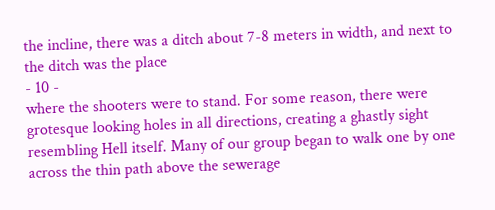the incline, there was a ditch about 7-8 meters in width, and next to the ditch was the place
- 10 -
where the shooters were to stand. For some reason, there were grotesque looking holes in all directions, creating a ghastly sight resembling Hell itself. Many of our group began to walk one by one across the thin path above the sewerage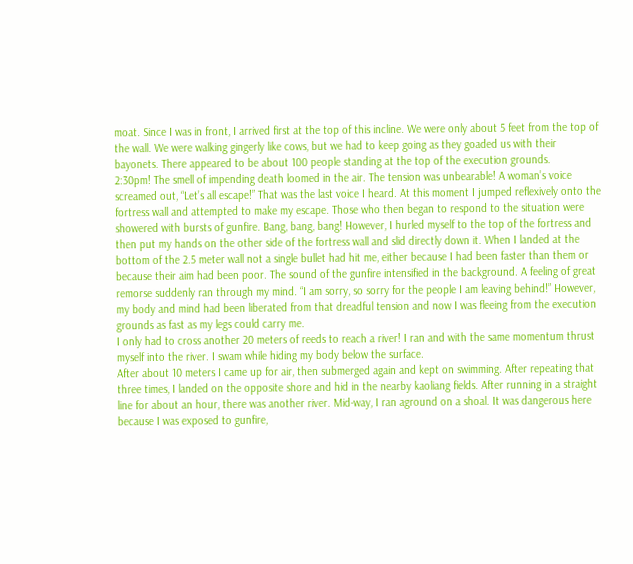moat. Since I was in front, I arrived first at the top of this incline. We were only about 5 feet from the top of the wall. We were walking gingerly like cows, but we had to keep going as they goaded us with their bayonets. There appeared to be about 100 people standing at the top of the execution grounds.
2:30pm! The smell of impending death loomed in the air. The tension was unbearable! A woman’s voice screamed out, “Let’s all escape!” That was the last voice I heard. At this moment I jumped reflexively onto the fortress wall and attempted to make my escape. Those who then began to respond to the situation were showered with bursts of gunfire. Bang, bang, bang! However, I hurled myself to the top of the fortress and then put my hands on the other side of the fortress wall and slid directly down it. When I landed at the bottom of the 2.5 meter wall not a single bullet had hit me, either because I had been faster than them or because their aim had been poor. The sound of the gunfire intensified in the background. A feeling of great remorse suddenly ran through my mind. “I am sorry, so sorry for the people I am leaving behind!” However, my body and mind had been liberated from that dreadful tension and now I was fleeing from the execution grounds as fast as my legs could carry me.
I only had to cross another 20 meters of reeds to reach a river! I ran and with the same momentum thrust myself into the river. I swam while hiding my body below the surface.
After about 10 meters I came up for air, then submerged again and kept on swimming. After repeating that three times, I landed on the opposite shore and hid in the nearby kaoliang fields. After running in a straight line for about an hour, there was another river. Mid-way, I ran aground on a shoal. It was dangerous here because I was exposed to gunfire,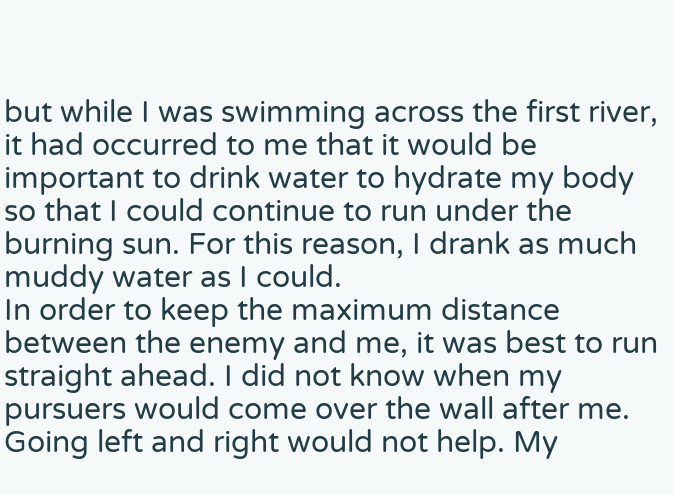but while I was swimming across the first river, it had occurred to me that it would be important to drink water to hydrate my body so that I could continue to run under the burning sun. For this reason, I drank as much muddy water as I could.
In order to keep the maximum distance between the enemy and me, it was best to run straight ahead. I did not know when my pursuers would come over the wall after me. Going left and right would not help. My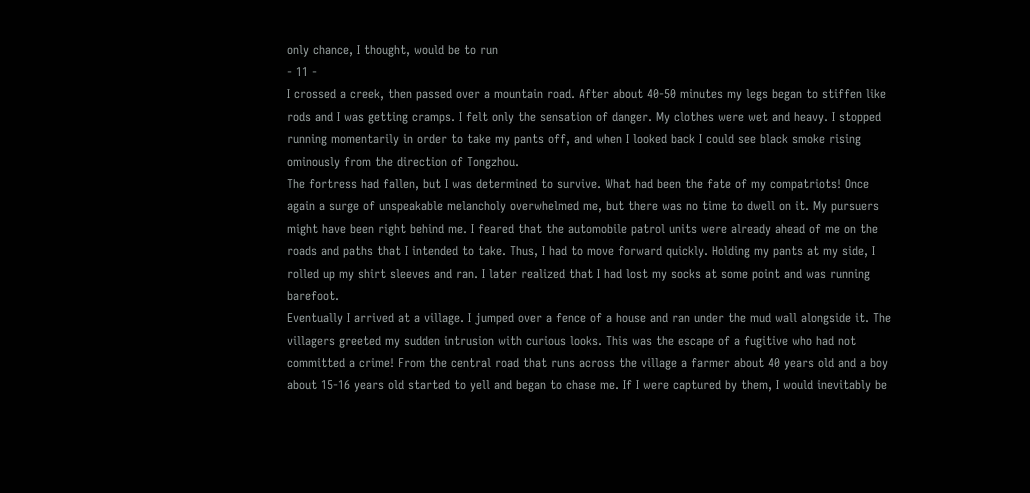only chance, I thought, would be to run
- 11 -
I crossed a creek, then passed over a mountain road. After about 40-50 minutes my legs began to stiffen like rods and I was getting cramps. I felt only the sensation of danger. My clothes were wet and heavy. I stopped running momentarily in order to take my pants off, and when I looked back I could see black smoke rising ominously from the direction of Tongzhou.
The fortress had fallen, but I was determined to survive. What had been the fate of my compatriots! Once again a surge of unspeakable melancholy overwhelmed me, but there was no time to dwell on it. My pursuers might have been right behind me. I feared that the automobile patrol units were already ahead of me on the roads and paths that I intended to take. Thus, I had to move forward quickly. Holding my pants at my side, I rolled up my shirt sleeves and ran. I later realized that I had lost my socks at some point and was running barefoot.
Eventually I arrived at a village. I jumped over a fence of a house and ran under the mud wall alongside it. The villagers greeted my sudden intrusion with curious looks. This was the escape of a fugitive who had not committed a crime! From the central road that runs across the village a farmer about 40 years old and a boy about 15-16 years old started to yell and began to chase me. If I were captured by them, I would inevitably be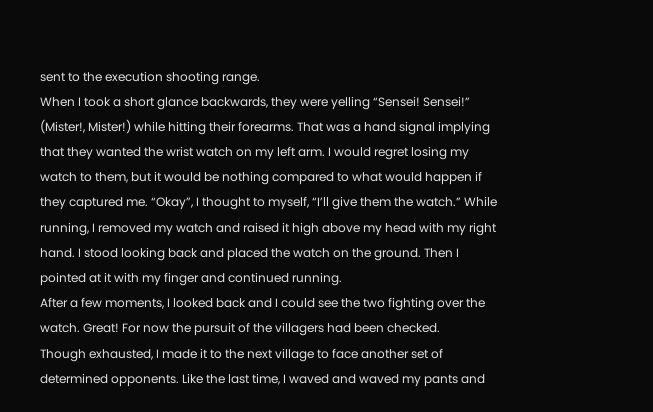sent to the execution shooting range.
When I took a short glance backwards, they were yelling “Sensei! Sensei!” (Mister!, Mister!) while hitting their forearms. That was a hand signal implying that they wanted the wrist watch on my left arm. I would regret losing my watch to them, but it would be nothing compared to what would happen if they captured me. “Okay”, I thought to myself, “I’ll give them the watch.” While running, I removed my watch and raised it high above my head with my right hand. I stood looking back and placed the watch on the ground. Then I pointed at it with my finger and continued running.
After a few moments, I looked back and I could see the two fighting over the watch. Great! For now the pursuit of the villagers had been checked.
Though exhausted, I made it to the next village to face another set of determined opponents. Like the last time, I waved and waved my pants and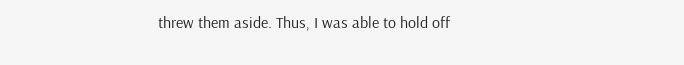threw them aside. Thus, I was able to hold off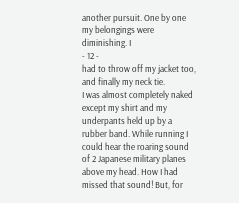another pursuit. One by one my belongings were diminishing. I
- 12 -
had to throw off my jacket too, and finally my neck tie.
I was almost completely naked except my shirt and my underpants held up by a rubber band. While running I could hear the roaring sound of 2 Japanese military planes above my head. How I had missed that sound! But, for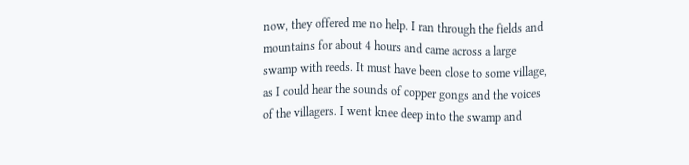now, they offered me no help. I ran through the fields and mountains for about 4 hours and came across a large swamp with reeds. It must have been close to some village, as I could hear the sounds of copper gongs and the voices of the villagers. I went knee deep into the swamp and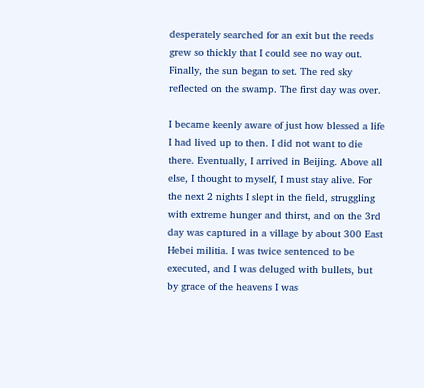desperately searched for an exit but the reeds grew so thickly that I could see no way out. Finally, the sun began to set. The red sky reflected on the swamp. The first day was over.

I became keenly aware of just how blessed a life I had lived up to then. I did not want to die there. Eventually, I arrived in Beijing. Above all else, I thought to myself, I must stay alive. For the next 2 nights I slept in the field, struggling with extreme hunger and thirst, and on the 3rd day was captured in a village by about 300 East Hebei militia. I was twice sentenced to be executed, and I was deluged with bullets, but by grace of the heavens I was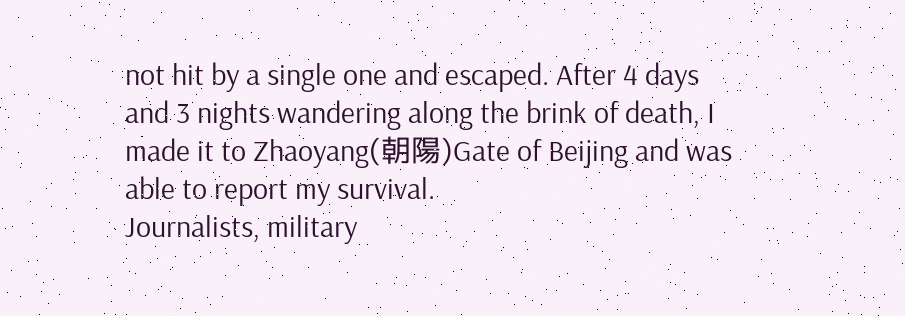not hit by a single one and escaped. After 4 days and 3 nights wandering along the brink of death, I made it to Zhaoyang(朝陽)Gate of Beijing and was able to report my survival.
Journalists, military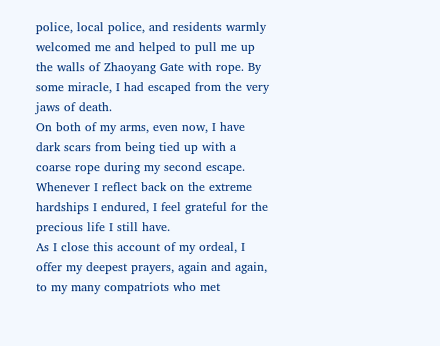police, local police, and residents warmly welcomed me and helped to pull me up the walls of Zhaoyang Gate with rope. By some miracle, I had escaped from the very jaws of death.
On both of my arms, even now, I have dark scars from being tied up with a coarse rope during my second escape. Whenever I reflect back on the extreme hardships I endured, I feel grateful for the precious life I still have.
As I close this account of my ordeal, I offer my deepest prayers, again and again, to my many compatriots who met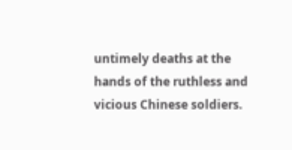untimely deaths at the hands of the ruthless and vicious Chinese soldiers.